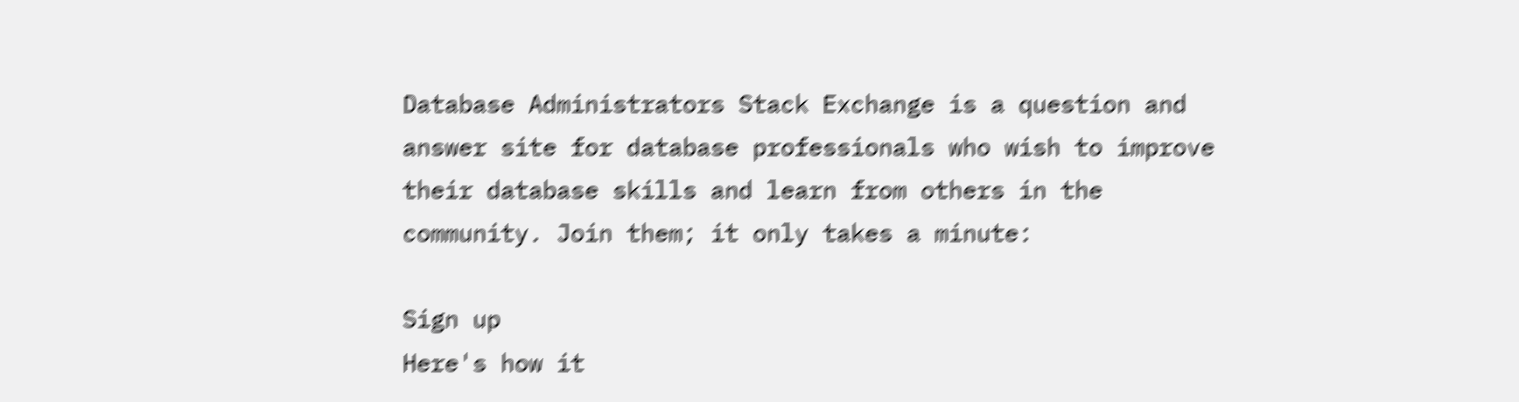Database Administrators Stack Exchange is a question and answer site for database professionals who wish to improve their database skills and learn from others in the community. Join them; it only takes a minute:

Sign up
Here's how it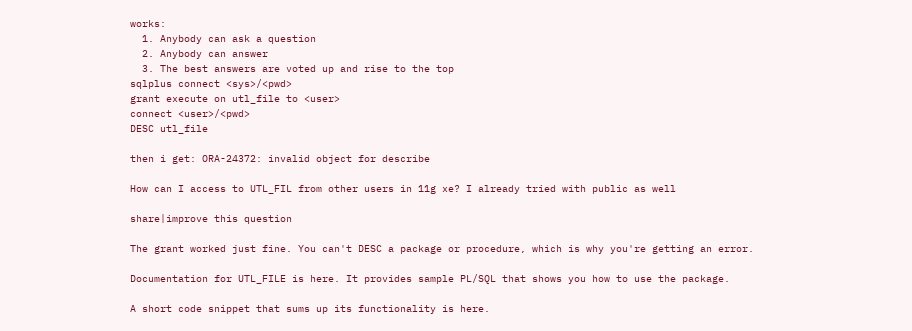works:
  1. Anybody can ask a question
  2. Anybody can answer
  3. The best answers are voted up and rise to the top
sqlplus connect <sys>/<pwd>
grant execute on utl_file to <user>
connect <user>/<pwd>
DESC utl_file

then i get: ORA-24372: invalid object for describe

How can I access to UTL_FIL from other users in 11g xe? I already tried with public as well

share|improve this question

The grant worked just fine. You can't DESC a package or procedure, which is why you're getting an error.

Documentation for UTL_FILE is here. It provides sample PL/SQL that shows you how to use the package.

A short code snippet that sums up its functionality is here.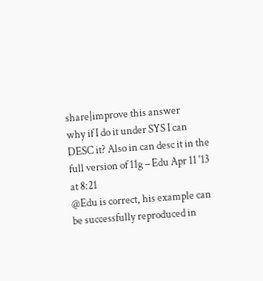share|improve this answer
why if I do it under SYS I can DESC it? Also in can desc it in the full version of 11g – Edu Apr 11 '13 at 8:21
@Edu is correct, his example can be successfully reproduced in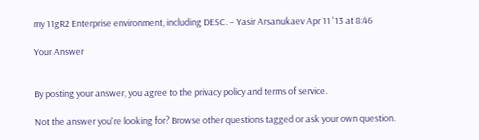my 11gR2 Enterprise environment, including DESC. – Yasir Arsanukaev Apr 11 '13 at 8:46

Your Answer


By posting your answer, you agree to the privacy policy and terms of service.

Not the answer you're looking for? Browse other questions tagged or ask your own question.